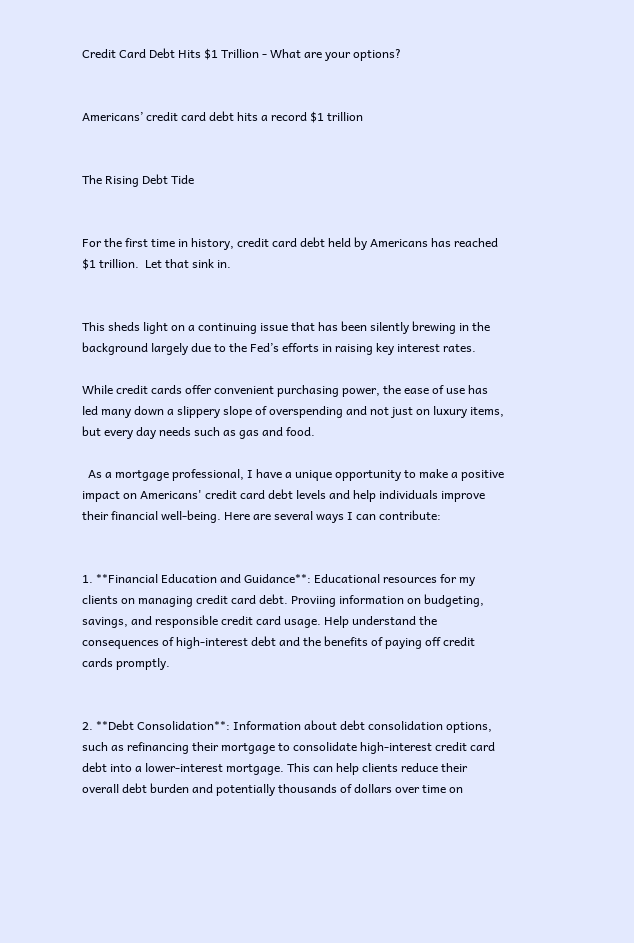Credit Card Debt Hits $1 Trillion - What are your options?


Americans’ credit card debt hits a record $1 trillion


The Rising Debt Tide


For the first time in history, credit card debt held by Americans has reached $1 trillion.  Let that sink in.


This sheds light on a continuing issue that has been silently brewing in the background largely due to the Fed’s efforts in raising key interest rates.

While credit cards offer convenient purchasing power, the ease of use has led many down a slippery slope of overspending and not just on luxury items, but every day needs such as gas and food.

  As a mortgage professional, I have a unique opportunity to make a positive impact on Americans' credit card debt levels and help individuals improve their financial well-being. Here are several ways I can contribute:


1. **Financial Education and Guidance**: Educational resources for my clients on managing credit card debt. Proviing information on budgeting, savings, and responsible credit card usage. Help understand the consequences of high-interest debt and the benefits of paying off credit cards promptly.


2. **Debt Consolidation**: Information about debt consolidation options, such as refinancing their mortgage to consolidate high-interest credit card debt into a lower-interest mortgage. This can help clients reduce their overall debt burden and potentially thousands of dollars over time on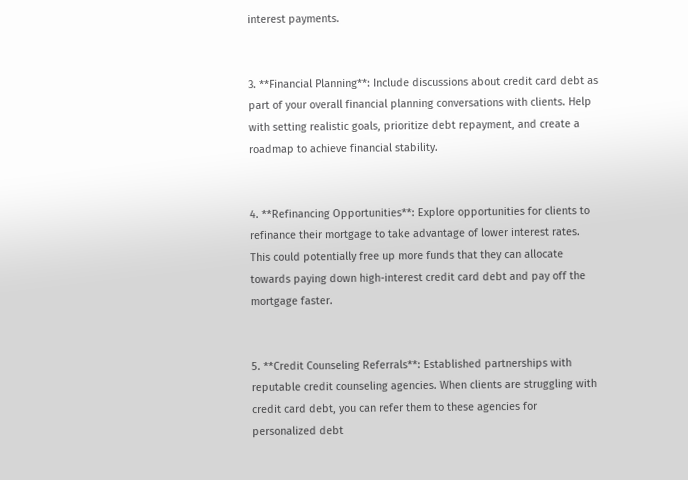interest payments.


3. **Financial Planning**: Include discussions about credit card debt as part of your overall financial planning conversations with clients. Help with setting realistic goals, prioritize debt repayment, and create a roadmap to achieve financial stability.


4. **Refinancing Opportunities**: Explore opportunities for clients to refinance their mortgage to take advantage of lower interest rates. This could potentially free up more funds that they can allocate towards paying down high-interest credit card debt and pay off the mortgage faster.


5. **Credit Counseling Referrals**: Established partnerships with reputable credit counseling agencies. When clients are struggling with credit card debt, you can refer them to these agencies for personalized debt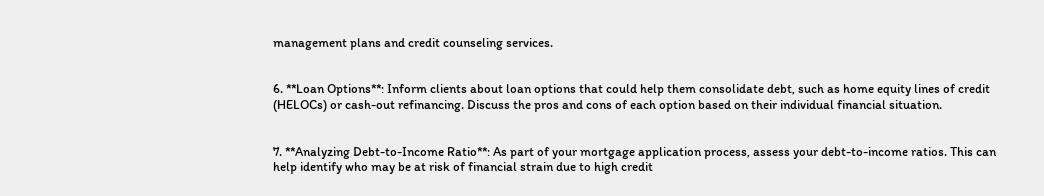management plans and credit counseling services.


6. **Loan Options**: Inform clients about loan options that could help them consolidate debt, such as home equity lines of credit (HELOCs) or cash-out refinancing. Discuss the pros and cons of each option based on their individual financial situation.


7. **Analyzing Debt-to-Income Ratio**: As part of your mortgage application process, assess your debt-to-income ratios. This can help identify who may be at risk of financial strain due to high credit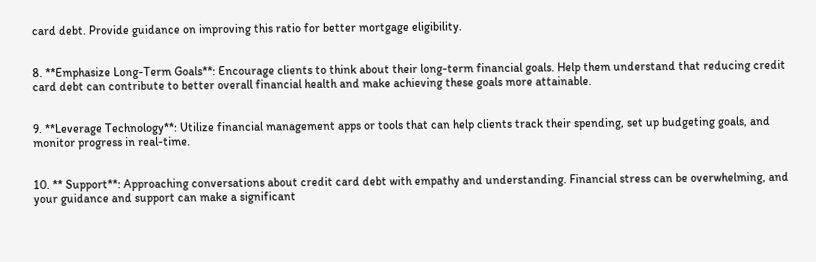card debt. Provide guidance on improving this ratio for better mortgage eligibility.


8. **Emphasize Long-Term Goals**: Encourage clients to think about their long-term financial goals. Help them understand that reducing credit card debt can contribute to better overall financial health and make achieving these goals more attainable.


9. **Leverage Technology**: Utilize financial management apps or tools that can help clients track their spending, set up budgeting goals, and monitor progress in real-time.


10. ** Support**: Approaching conversations about credit card debt with empathy and understanding. Financial stress can be overwhelming, and your guidance and support can make a significant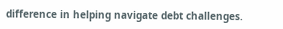difference in helping navigate debt challenges.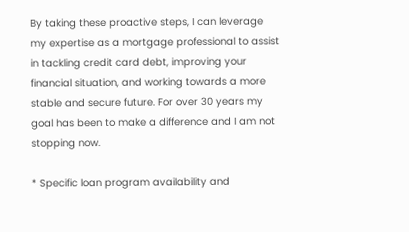By taking these proactive steps, I can leverage my expertise as a mortgage professional to assist in tackling credit card debt, improving your financial situation, and working towards a more stable and secure future. For over 30 years my goal has been to make a difference and I am not stopping now.

* Specific loan program availability and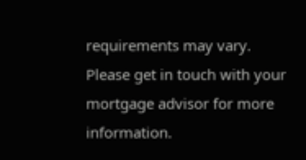requirements may vary. Please get in touch with your mortgage advisor for more information.